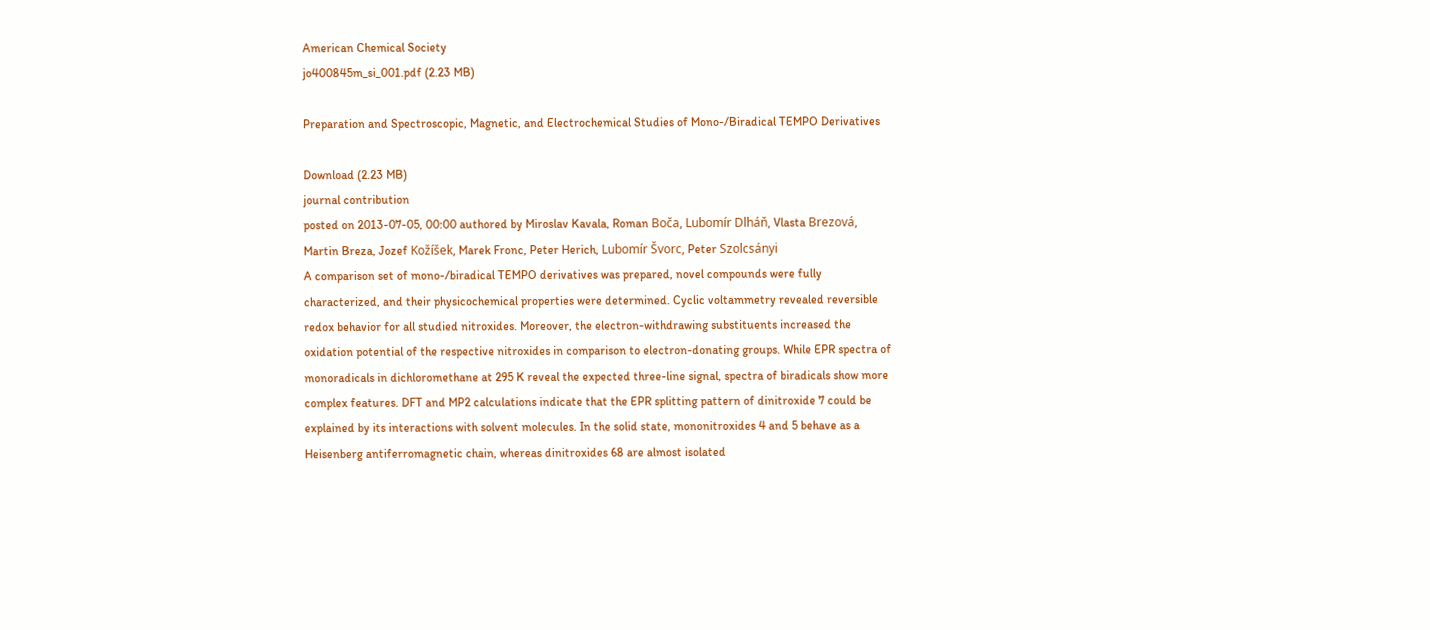American Chemical Society
jo400845m_si_001.pdf (2.23 MB)

Preparation and Spectroscopic, Magnetic, and Electrochemical Studies of Mono-/Biradical TEMPO Derivatives

Download (2.23 MB)
journal contribution
posted on 2013-07-05, 00:00 authored by Miroslav Kavala, Roman Boča, Lubomír Dlháň, Vlasta Brezová, Martin Breza, Jozef Kožíšek, Marek Fronc, Peter Herich, Lubomír Švorc, Peter Szolcsányi
A comparison set of mono-/biradical TEMPO derivatives was prepared, novel compounds were fully characterized, and their physicochemical properties were determined. Cyclic voltammetry revealed reversible redox behavior for all studied nitroxides. Moreover, the electron-withdrawing substituents increased the oxidation potential of the respective nitroxides in comparison to electron-donating groups. While EPR spectra of monoradicals in dichloromethane at 295 K reveal the expected three-line signal, spectra of biradicals show more complex features. DFT and MP2 calculations indicate that the EPR splitting pattern of dinitroxide 7 could be explained by its interactions with solvent molecules. In the solid state, mononitroxides 4 and 5 behave as a Heisenberg antiferromagnetic chain, whereas dinitroxides 68 are almost isolated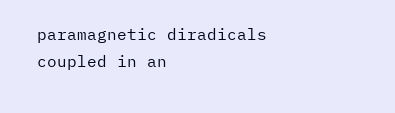paramagnetic diradicals coupled in an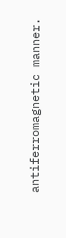antiferromagnetic manner.